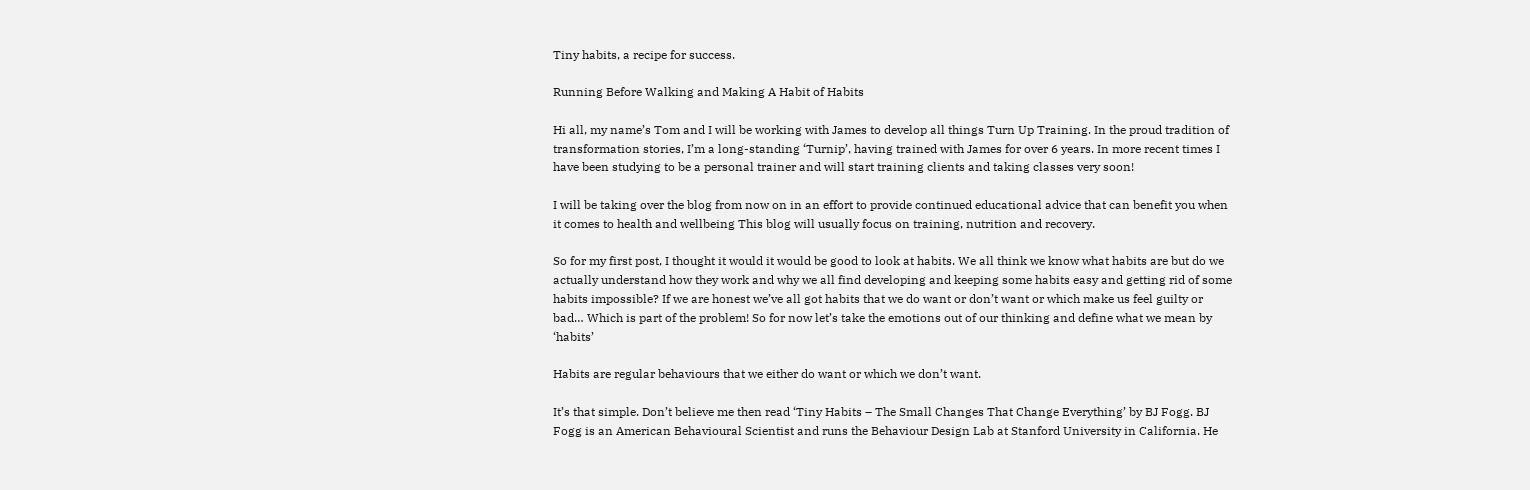Tiny habits, a recipe for success.

Running Before Walking and Making A Habit of Habits

Hi all, my name’s Tom and I will be working with James to develop all things Turn Up Training. In the proud tradition of transformation stories, I’m a long-standing ‘Turnip’, having trained with James for over 6 years. In more recent times I have been studying to be a personal trainer and will start training clients and taking classes very soon!

I will be taking over the blog from now on in an effort to provide continued educational advice that can benefit you when it comes to health and wellbeing This blog will usually focus on training, nutrition and recovery.

So for my first post, I thought it would it would be good to look at habits. We all think we know what habits are but do we actually understand how they work and why we all find developing and keeping some habits easy and getting rid of some habits impossible? If we are honest we’ve all got habits that we do want or don’t want or which make us feel guilty or bad… Which is part of the problem! So for now let’s take the emotions out of our thinking and define what we mean by ‘habits’

Habits are regular behaviours that we either do want or which we don’t want.

It’s that simple. Don’t believe me then read ‘Tiny Habits – The Small Changes That Change Everything’ by BJ Fogg. BJ Fogg is an American Behavioural Scientist and runs the Behaviour Design Lab at Stanford University in California. He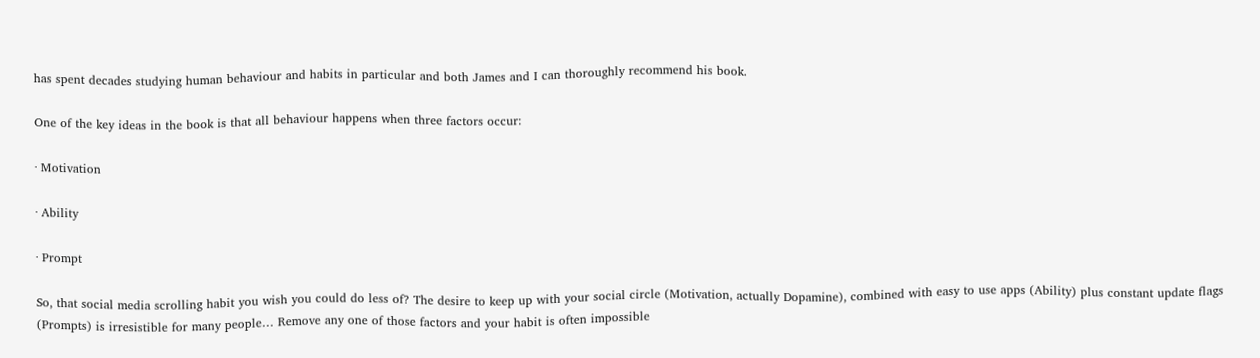has spent decades studying human behaviour and habits in particular and both James and I can thoroughly recommend his book.

One of the key ideas in the book is that all behaviour happens when three factors occur:

· Motivation

· Ability

· Prompt

So, that social media scrolling habit you wish you could do less of? The desire to keep up with your social circle (Motivation, actually Dopamine), combined with easy to use apps (Ability) plus constant update flags (Prompts) is irresistible for many people… Remove any one of those factors and your habit is often impossible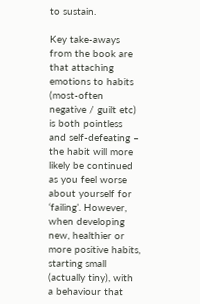to sustain.

Key take-aways from the book are that attaching emotions to habits (most-often negative / guilt etc) is both pointless and self-defeating – the habit will more likely be continued as you feel worse about yourself for ‘failing’. However, when developing new, healthier or more positive habits, starting small (actually tiny), with a behaviour that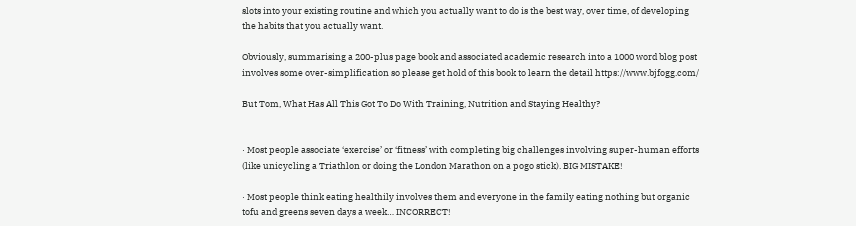slots into your existing routine and which you actually want to do is the best way, over time, of developing the habits that you actually want.

Obviously, summarising a 200-plus page book and associated academic research into a 1000 word blog post involves some over-simplification so please get hold of this book to learn the detail https://www.bjfogg.com/

But Tom, What Has All This Got To Do With Training, Nutrition and Staying Healthy?


· Most people associate ‘exercise’ or ‘fitness’ with completing big challenges involving super-human efforts (like unicycling a Triathlon or doing the London Marathon on a pogo stick). BIG MISTAKE!

· Most people think eating healthily involves them and everyone in the family eating nothing but organic tofu and greens seven days a week… INCORRECT!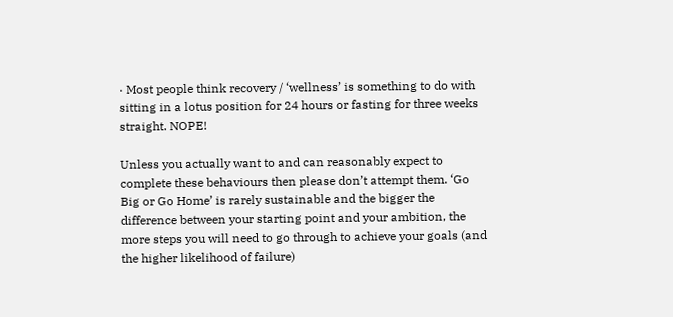· Most people think recovery / ‘wellness’ is something to do with sitting in a lotus position for 24 hours or fasting for three weeks straight. NOPE!

Unless you actually want to and can reasonably expect to complete these behaviours then please don’t attempt them. ‘Go Big or Go Home’ is rarely sustainable and the bigger the difference between your starting point and your ambition, the more steps you will need to go through to achieve your goals (and the higher likelihood of failure)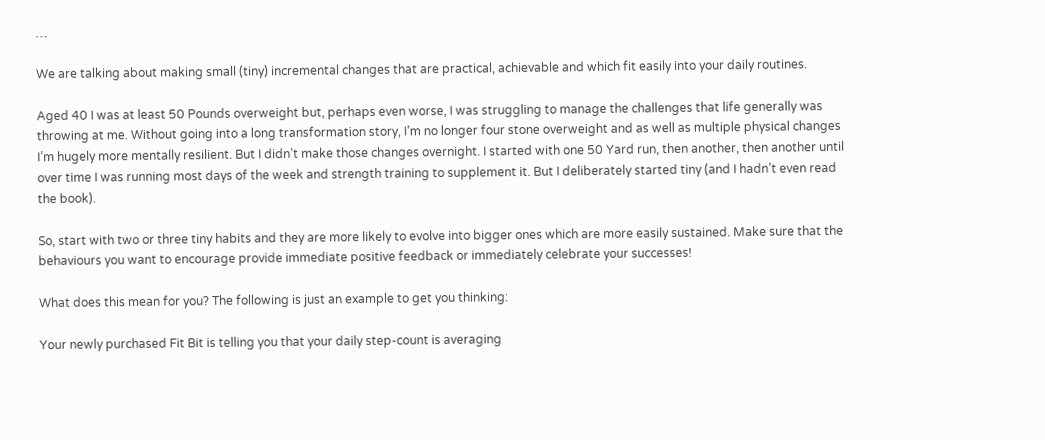…

We are talking about making small (tiny) incremental changes that are practical, achievable and which fit easily into your daily routines.

Aged 40 I was at least 50 Pounds overweight but, perhaps even worse, I was struggling to manage the challenges that life generally was throwing at me. Without going into a long transformation story, I’m no longer four stone overweight and as well as multiple physical changes I’m hugely more mentally resilient. But I didn’t make those changes overnight. I started with one 50 Yard run, then another, then another until over time I was running most days of the week and strength training to supplement it. But I deliberately started tiny (and I hadn’t even read the book).

So, start with two or three tiny habits and they are more likely to evolve into bigger ones which are more easily sustained. Make sure that the behaviours you want to encourage provide immediate positive feedback or immediately celebrate your successes!

What does this mean for you? The following is just an example to get you thinking:

Your newly purchased Fit Bit is telling you that your daily step-count is averaging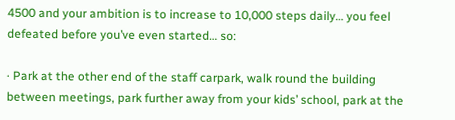4500 and your ambition is to increase to 10,000 steps daily… you feel defeated before you’ve even started… so:

· Park at the other end of the staff carpark, walk round the building between meetings, park further away from your kids’ school, park at the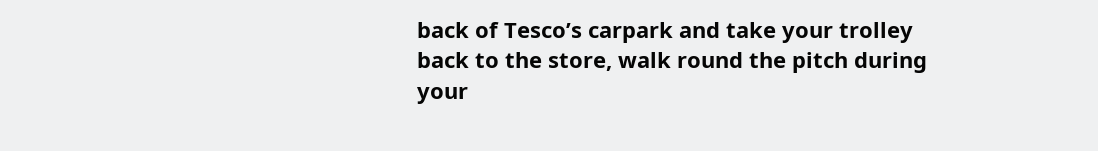back of Tesco’s carpark and take your trolley back to the store, walk round the pitch during your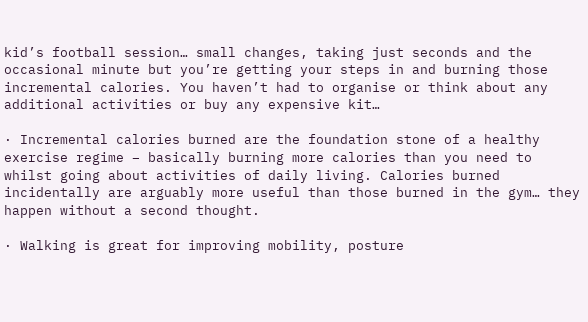kid’s football session… small changes, taking just seconds and the occasional minute but you’re getting your steps in and burning those incremental calories. You haven’t had to organise or think about any additional activities or buy any expensive kit…

· Incremental calories burned are the foundation stone of a healthy exercise regime – basically burning more calories than you need to whilst going about activities of daily living. Calories burned incidentally are arguably more useful than those burned in the gym… they happen without a second thought.

· Walking is great for improving mobility, posture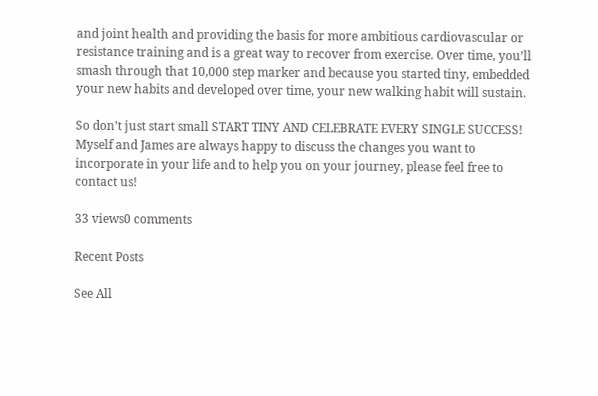and joint health and providing the basis for more ambitious cardiovascular or resistance training and is a great way to recover from exercise. Over time, you’ll smash through that 10,000 step marker and because you started tiny, embedded your new habits and developed over time, your new walking habit will sustain.

So don’t just start small START TINY AND CELEBRATE EVERY SINGLE SUCCESS! Myself and James are always happy to discuss the changes you want to incorporate in your life and to help you on your journey, please feel free to contact us!

33 views0 comments

Recent Posts

See All